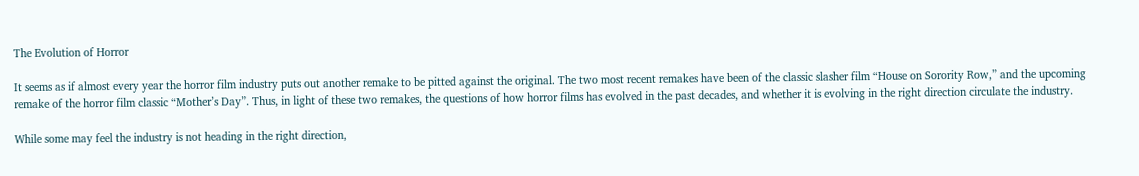The Evolution of Horror

It seems as if almost every year the horror film industry puts out another remake to be pitted against the original. The two most recent remakes have been of the classic slasher film “House on Sorority Row,” and the upcoming remake of the horror film classic “Mother’s Day”. Thus, in light of these two remakes, the questions of how horror films has evolved in the past decades, and whether it is evolving in the right direction circulate the industry.

While some may feel the industry is not heading in the right direction,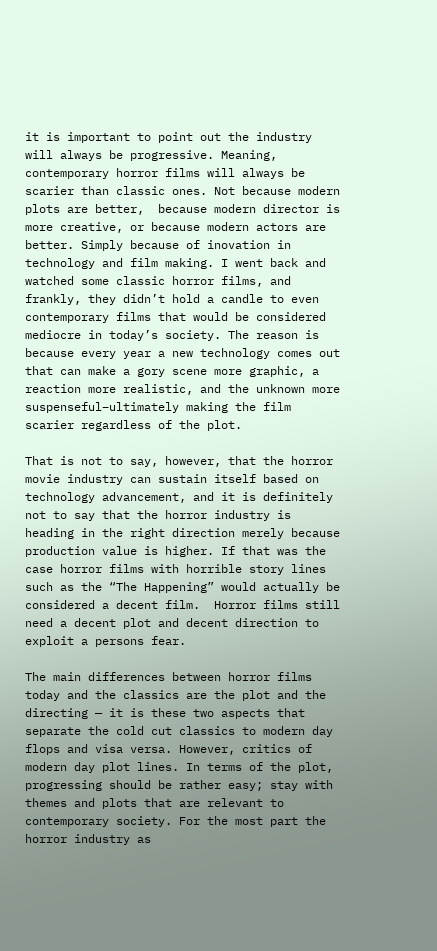it is important to point out the industry will always be progressive. Meaning, contemporary horror films will always be scarier than classic ones. Not because modern plots are better,  because modern director is more creative, or because modern actors are better. Simply because of inovation in technology and film making. I went back and watched some classic horror films, and frankly, they didn’t hold a candle to even contemporary films that would be considered mediocre in today’s society. The reason is because every year a new technology comes out that can make a gory scene more graphic, a reaction more realistic, and the unknown more suspenseful–ultimately making the film scarier regardless of the plot.

That is not to say, however, that the horror movie industry can sustain itself based on technology advancement, and it is definitely not to say that the horror industry is heading in the right direction merely because production value is higher. If that was the case horror films with horrible story lines such as the “The Happening” would actually be considered a decent film.  Horror films still need a decent plot and decent direction to exploit a persons fear.

The main differences between horror films today and the classics are the plot and the directing — it is these two aspects that separate the cold cut classics to modern day flops and visa versa. However, critics of modern day plot lines. In terms of the plot, progressing should be rather easy; stay with themes and plots that are relevant to contemporary society. For the most part the horror industry as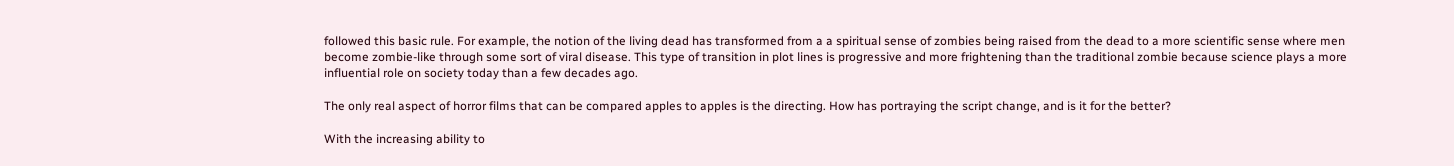followed this basic rule. For example, the notion of the living dead has transformed from a a spiritual sense of zombies being raised from the dead to a more scientific sense where men become zombie-like through some sort of viral disease. This type of transition in plot lines is progressive and more frightening than the traditional zombie because science plays a more influential role on society today than a few decades ago.

The only real aspect of horror films that can be compared apples to apples is the directing. How has portraying the script change, and is it for the better?

With the increasing ability to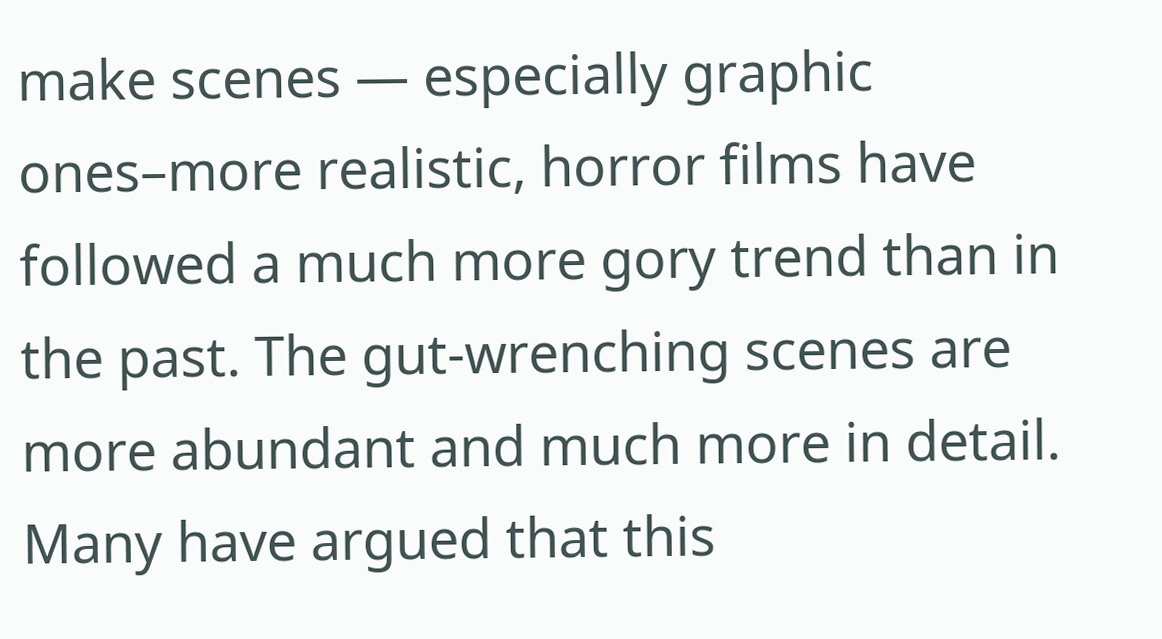make scenes — especially graphic ones–more realistic, horror films have followed a much more gory trend than in the past. The gut-wrenching scenes are more abundant and much more in detail. Many have argued that this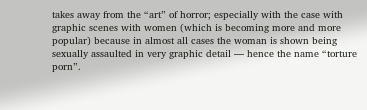takes away from the “art” of horror; especially with the case with graphic scenes with women (which is becoming more and more popular) because in almost all cases the woman is shown being sexually assaulted in very graphic detail — hence the name “torture porn”.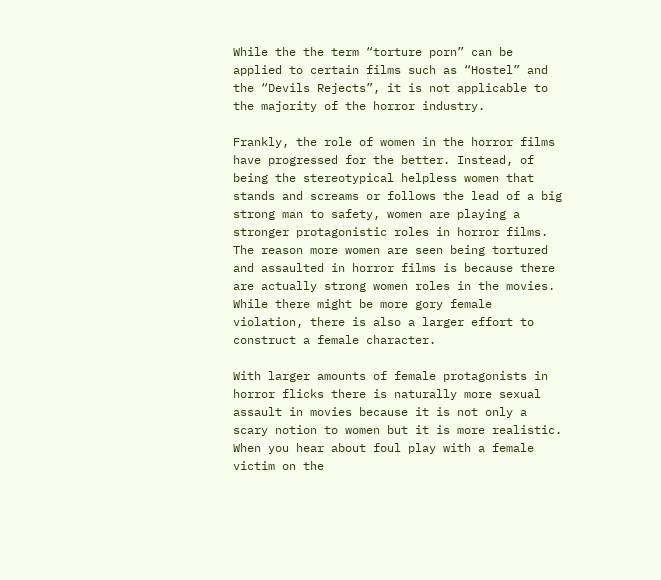While the the term “torture porn” can be applied to certain films such as “Hostel” and the “Devils Rejects”, it is not applicable to the majority of the horror industry.

Frankly, the role of women in the horror films have progressed for the better. Instead, of being the stereotypical helpless women that stands and screams or follows the lead of a big strong man to safety, women are playing a stronger protagonistic roles in horror films. The reason more women are seen being tortured and assaulted in horror films is because there are actually strong women roles in the movies. While there might be more gory female violation, there is also a larger effort to construct a female character.

With larger amounts of female protagonists in horror flicks there is naturally more sexual assault in movies because it is not only a scary notion to women but it is more realistic. When you hear about foul play with a female victim on the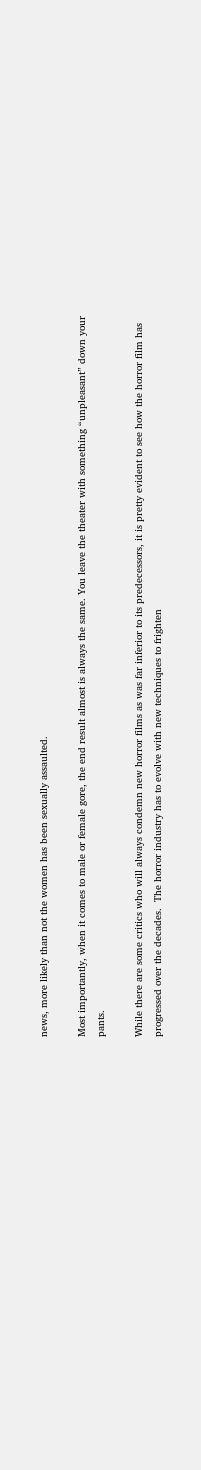news, more likely than not the women has been sexually assaulted.

Most importantly, when it comes to male or female gore, the end result almost is always the same. You leave the theater with something “unpleasant” down your pants.

While there are some critics who will always condemn new horror films as was far inferior to its predecessors, it is pretty evident to see how the horror film has progressed over the decades.  The horror industry has to evolve with new techniques to frighten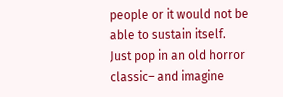people or it would not be able to sustain itself. Just pop in an old horror classic– and imagine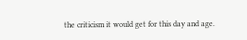the criticism it would get for this day and age.